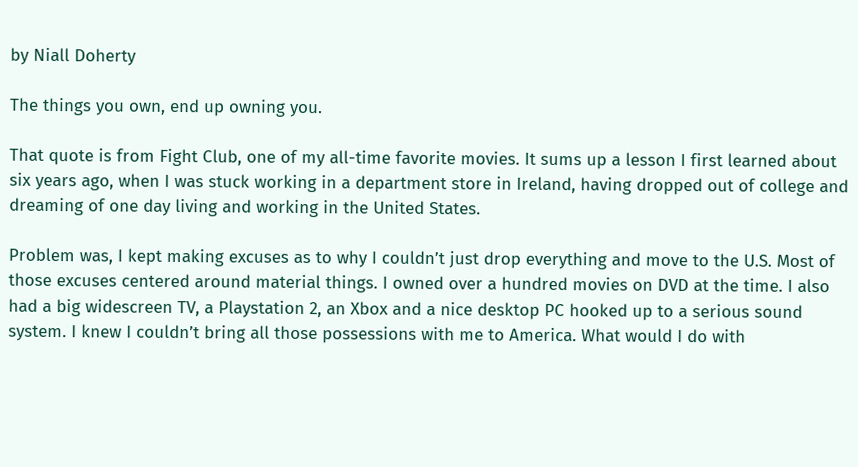by Niall Doherty

The things you own, end up owning you.

That quote is from Fight Club, one of my all-time favorite movies. It sums up a lesson I first learned about six years ago, when I was stuck working in a department store in Ireland, having dropped out of college and dreaming of one day living and working in the United States.

Problem was, I kept making excuses as to why I couldn’t just drop everything and move to the U.S. Most of those excuses centered around material things. I owned over a hundred movies on DVD at the time. I also had a big widescreen TV, a Playstation 2, an Xbox and a nice desktop PC hooked up to a serious sound system. I knew I couldn’t bring all those possessions with me to America. What would I do with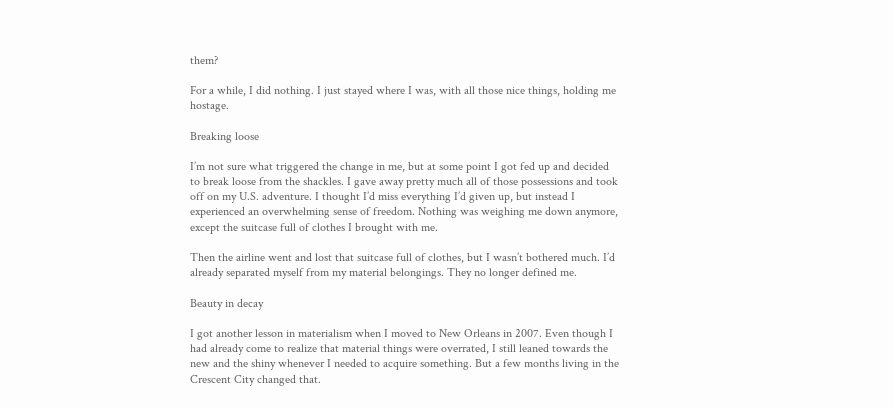them?

For a while, I did nothing. I just stayed where I was, with all those nice things, holding me hostage.

Breaking loose

I’m not sure what triggered the change in me, but at some point I got fed up and decided to break loose from the shackles. I gave away pretty much all of those possessions and took off on my U.S. adventure. I thought I’d miss everything I’d given up, but instead I experienced an overwhelming sense of freedom. Nothing was weighing me down anymore, except the suitcase full of clothes I brought with me.

Then the airline went and lost that suitcase full of clothes, but I wasn’t bothered much. I’d already separated myself from my material belongings. They no longer defined me.

Beauty in decay

I got another lesson in materialism when I moved to New Orleans in 2007. Even though I had already come to realize that material things were overrated, I still leaned towards the new and the shiny whenever I needed to acquire something. But a few months living in the Crescent City changed that.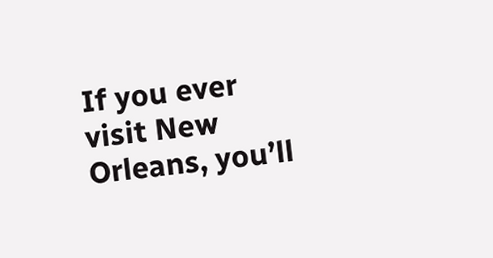If you ever visit New Orleans, you’ll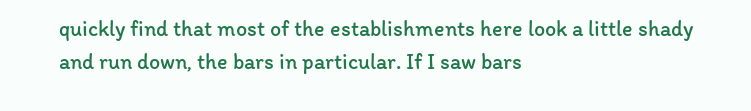quickly find that most of the establishments here look a little shady and run down, the bars in particular. If I saw bars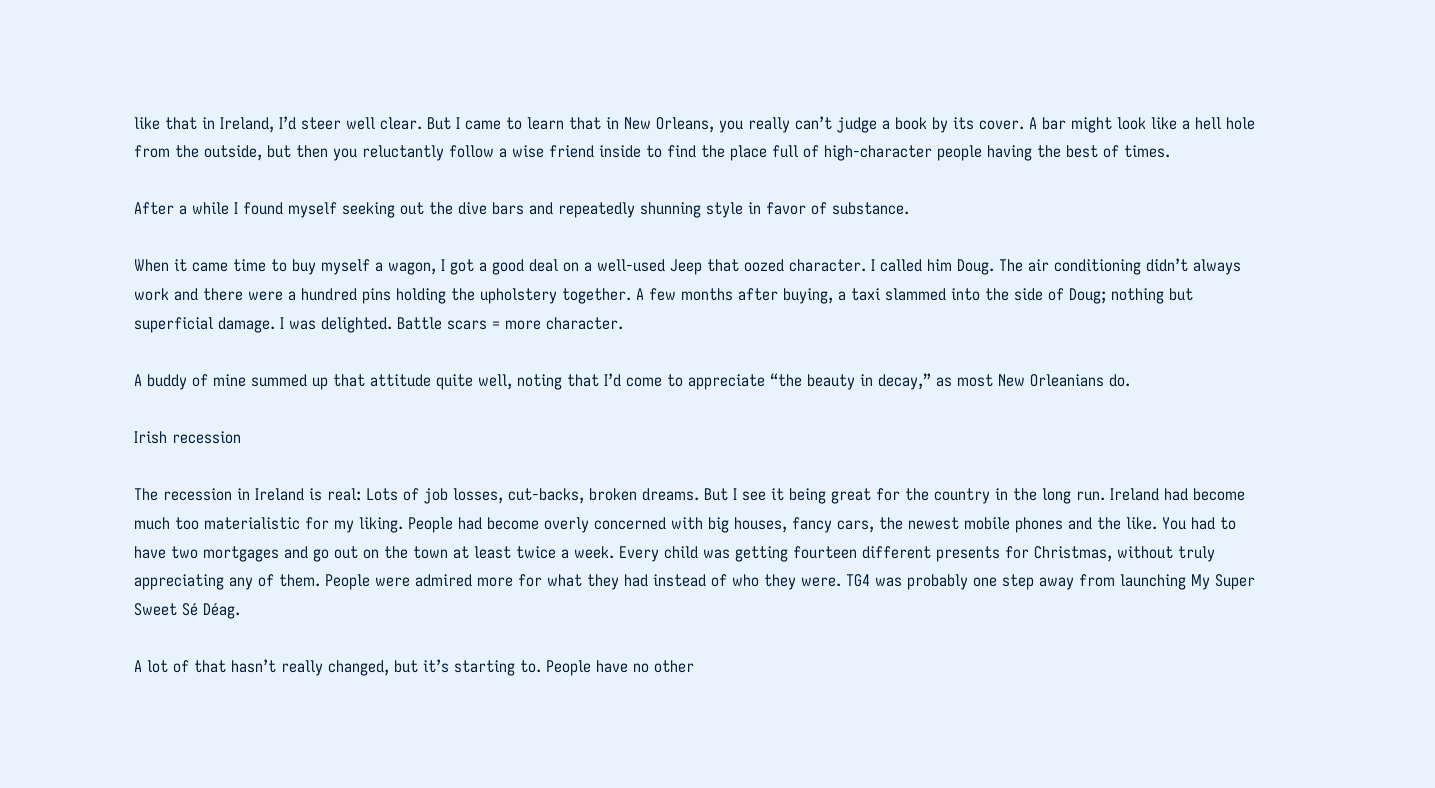like that in Ireland, I’d steer well clear. But I came to learn that in New Orleans, you really can’t judge a book by its cover. A bar might look like a hell hole from the outside, but then you reluctantly follow a wise friend inside to find the place full of high-character people having the best of times.

After a while I found myself seeking out the dive bars and repeatedly shunning style in favor of substance.

When it came time to buy myself a wagon, I got a good deal on a well-used Jeep that oozed character. I called him Doug. The air conditioning didn’t always work and there were a hundred pins holding the upholstery together. A few months after buying, a taxi slammed into the side of Doug; nothing but superficial damage. I was delighted. Battle scars = more character.

A buddy of mine summed up that attitude quite well, noting that I’d come to appreciate “the beauty in decay,” as most New Orleanians do.

Irish recession

The recession in Ireland is real: Lots of job losses, cut-backs, broken dreams. But I see it being great for the country in the long run. Ireland had become much too materialistic for my liking. People had become overly concerned with big houses, fancy cars, the newest mobile phones and the like. You had to have two mortgages and go out on the town at least twice a week. Every child was getting fourteen different presents for Christmas, without truly appreciating any of them. People were admired more for what they had instead of who they were. TG4 was probably one step away from launching My Super Sweet Sé Déag.

A lot of that hasn’t really changed, but it’s starting to. People have no other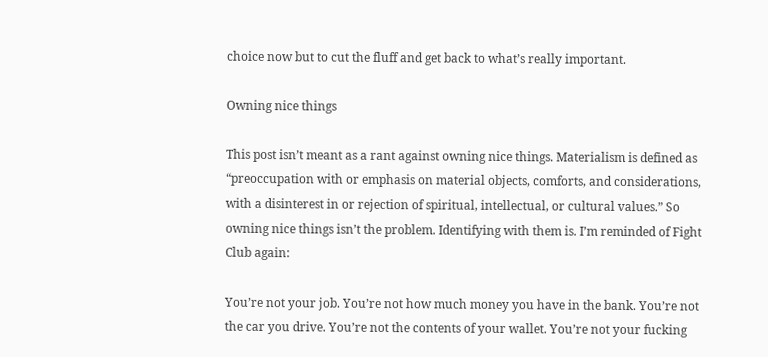choice now but to cut the fluff and get back to what’s really important.

Owning nice things

This post isn’t meant as a rant against owning nice things. Materialism is defined as “preoccupation with or emphasis on material objects, comforts, and considerations, with a disinterest in or rejection of spiritual, intellectual, or cultural values.” So owning nice things isn’t the problem. Identifying with them is. I’m reminded of Fight Club again:

You’re not your job. You’re not how much money you have in the bank. You’re not the car you drive. You’re not the contents of your wallet. You’re not your fucking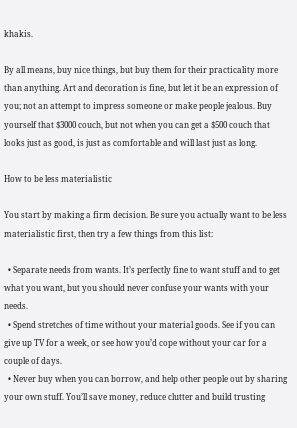khakis.

By all means, buy nice things, but buy them for their practicality more than anything. Art and decoration is fine, but let it be an expression of you; not an attempt to impress someone or make people jealous. Buy yourself that $3000 couch, but not when you can get a $500 couch that looks just as good, is just as comfortable and will last just as long.

How to be less materialistic

You start by making a firm decision. Be sure you actually want to be less materialistic first, then try a few things from this list:

  • Separate needs from wants. It’s perfectly fine to want stuff and to get what you want, but you should never confuse your wants with your needs.
  • Spend stretches of time without your material goods. See if you can give up TV for a week, or see how you’d cope without your car for a couple of days.
  • Never buy when you can borrow, and help other people out by sharing your own stuff. You’ll save money, reduce clutter and build trusting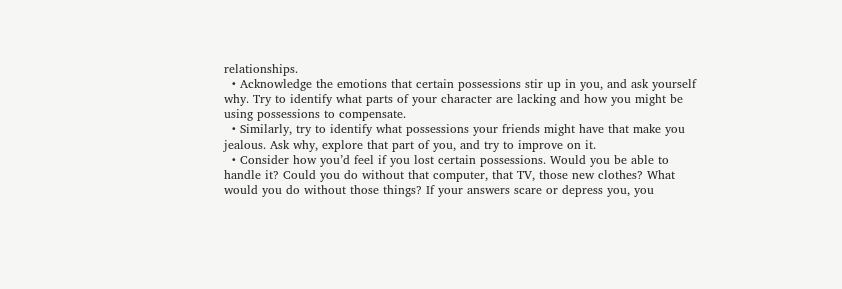relationships.
  • Acknowledge the emotions that certain possessions stir up in you, and ask yourself why. Try to identify what parts of your character are lacking and how you might be using possessions to compensate.
  • Similarly, try to identify what possessions your friends might have that make you jealous. Ask why, explore that part of you, and try to improve on it.
  • Consider how you’d feel if you lost certain possessions. Would you be able to handle it? Could you do without that computer, that TV, those new clothes? What would you do without those things? If your answers scare or depress you, you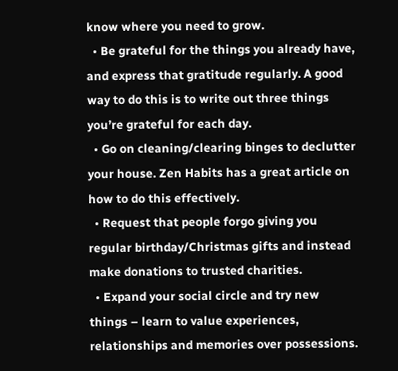know where you need to grow.
  • Be grateful for the things you already have, and express that gratitude regularly. A good way to do this is to write out three things you’re grateful for each day.
  • Go on cleaning/clearing binges to declutter your house. Zen Habits has a great article on how to do this effectively.
  • Request that people forgo giving you regular birthday/Christmas gifts and instead make donations to trusted charities.
  • Expand your social circle and try new things – learn to value experiences, relationships and memories over possessions.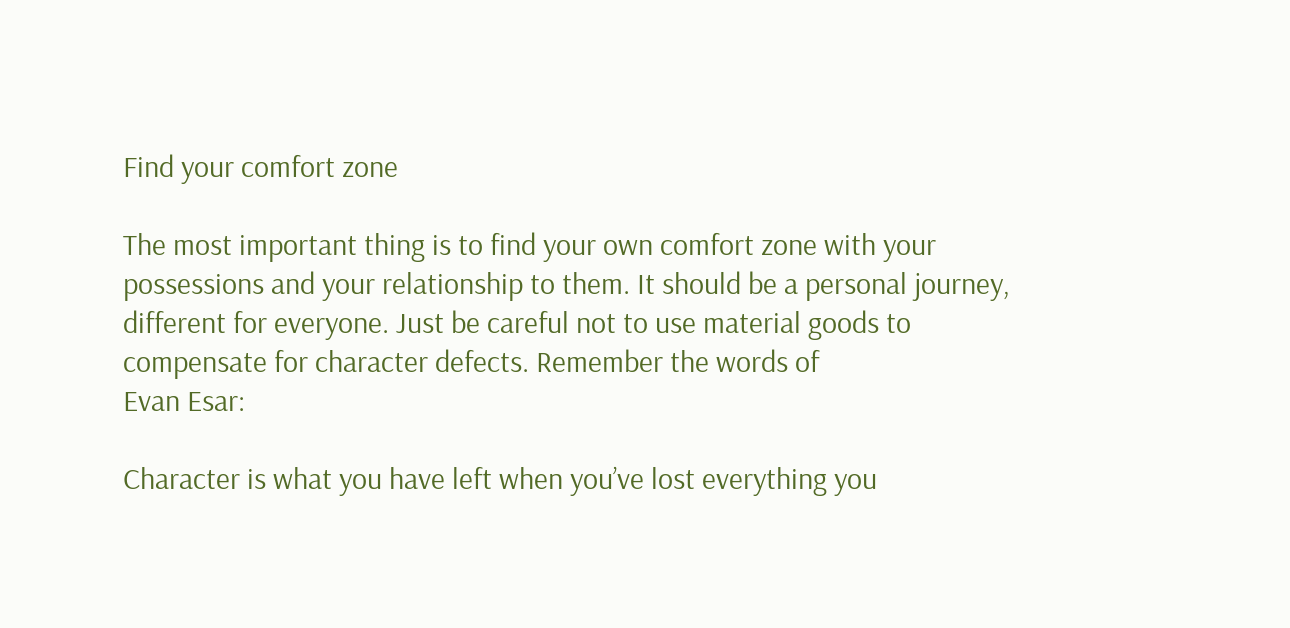Find your comfort zone

The most important thing is to find your own comfort zone with your possessions and your relationship to them. It should be a personal journey, different for everyone. Just be careful not to use material goods to compensate for character defects. Remember the words of
Evan Esar:

Character is what you have left when you’ve lost everything you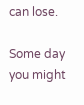can lose.

Some day you might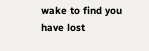wake to find you have lost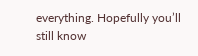everything. Hopefully you’ll still know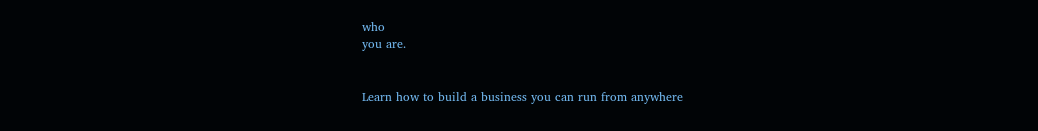who
you are.


Learn how to build a business you can run from anywhere